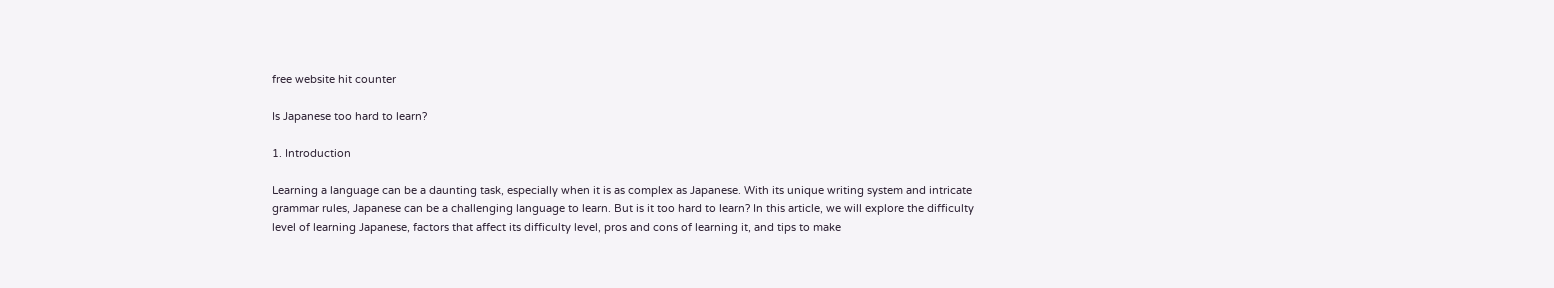free website hit counter

Is Japanese too hard to learn?

1. Introduction

Learning a language can be a daunting task, especially when it is as complex as Japanese. With its unique writing system and intricate grammar rules, Japanese can be a challenging language to learn. But is it too hard to learn? In this article, we will explore the difficulty level of learning Japanese, factors that affect its difficulty level, pros and cons of learning it, and tips to make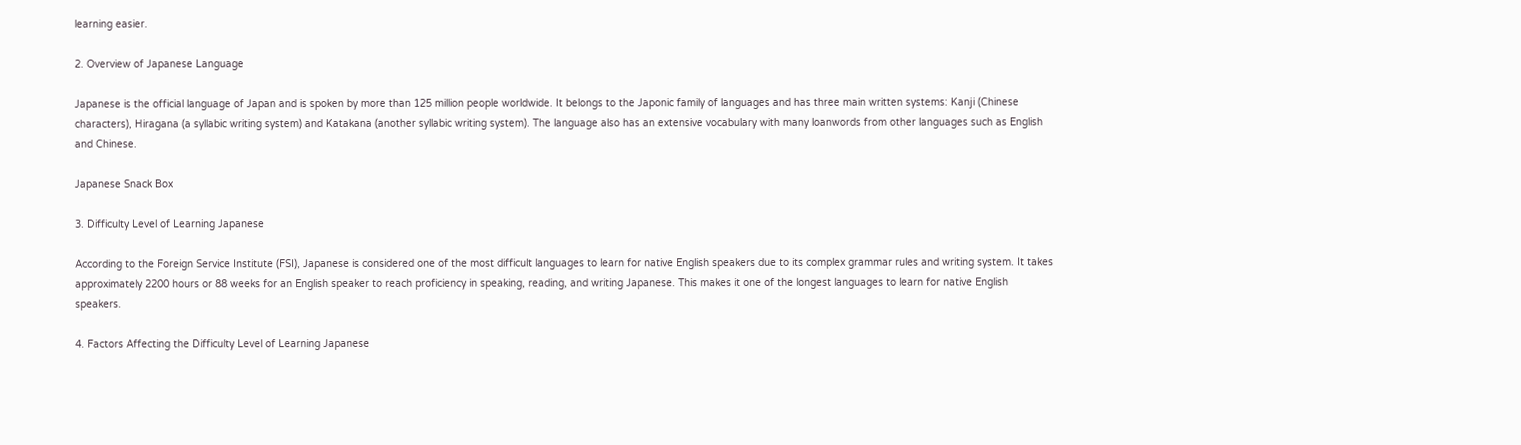learning easier.

2. Overview of Japanese Language

Japanese is the official language of Japan and is spoken by more than 125 million people worldwide. It belongs to the Japonic family of languages and has three main written systems: Kanji (Chinese characters), Hiragana (a syllabic writing system) and Katakana (another syllabic writing system). The language also has an extensive vocabulary with many loanwords from other languages such as English and Chinese.

Japanese Snack Box

3. Difficulty Level of Learning Japanese

According to the Foreign Service Institute (FSI), Japanese is considered one of the most difficult languages to learn for native English speakers due to its complex grammar rules and writing system. It takes approximately 2200 hours or 88 weeks for an English speaker to reach proficiency in speaking, reading, and writing Japanese. This makes it one of the longest languages to learn for native English speakers.

4. Factors Affecting the Difficulty Level of Learning Japanese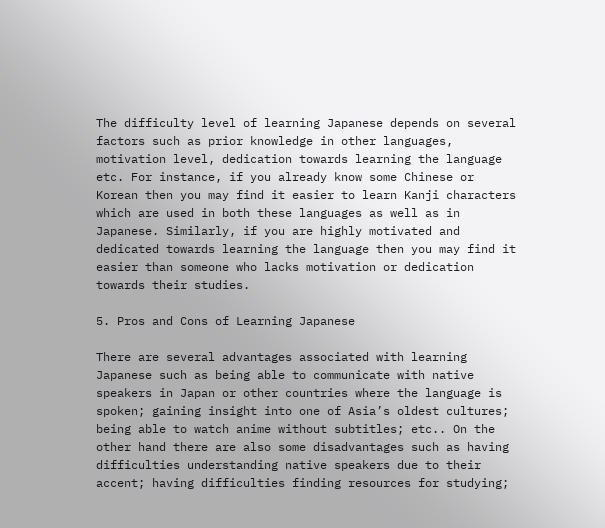The difficulty level of learning Japanese depends on several factors such as prior knowledge in other languages, motivation level, dedication towards learning the language etc. For instance, if you already know some Chinese or Korean then you may find it easier to learn Kanji characters which are used in both these languages as well as in Japanese. Similarly, if you are highly motivated and dedicated towards learning the language then you may find it easier than someone who lacks motivation or dedication towards their studies.

5. Pros and Cons of Learning Japanese

There are several advantages associated with learning Japanese such as being able to communicate with native speakers in Japan or other countries where the language is spoken; gaining insight into one of Asia’s oldest cultures; being able to watch anime without subtitles; etc.. On the other hand there are also some disadvantages such as having difficulties understanding native speakers due to their accent; having difficulties finding resources for studying;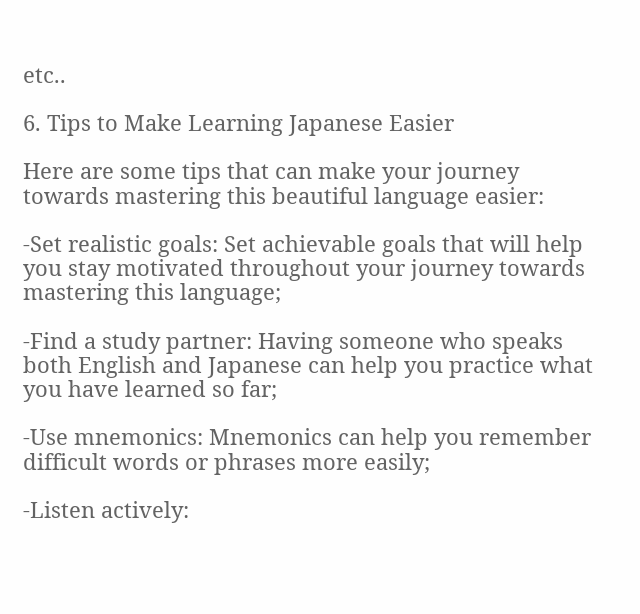etc..

6. Tips to Make Learning Japanese Easier

Here are some tips that can make your journey towards mastering this beautiful language easier:

-Set realistic goals: Set achievable goals that will help you stay motivated throughout your journey towards mastering this language;

-Find a study partner: Having someone who speaks both English and Japanese can help you practice what you have learned so far;

-Use mnemonics: Mnemonics can help you remember difficult words or phrases more easily;

-Listen actively: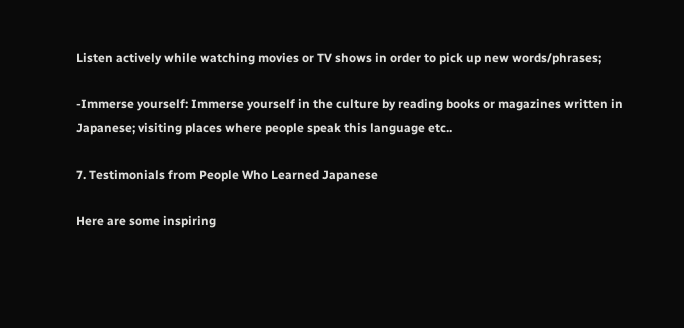Listen actively while watching movies or TV shows in order to pick up new words/phrases;

-Immerse yourself: Immerse yourself in the culture by reading books or magazines written in Japanese; visiting places where people speak this language etc..

7. Testimonials from People Who Learned Japanese

Here are some inspiring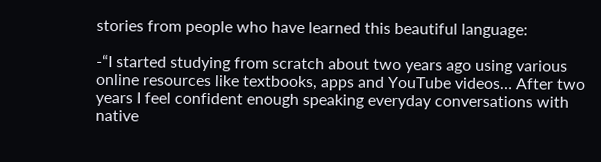stories from people who have learned this beautiful language:

-“I started studying from scratch about two years ago using various online resources like textbooks, apps and YouTube videos… After two years I feel confident enough speaking everyday conversations with native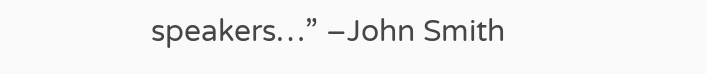speakers…” –John Smith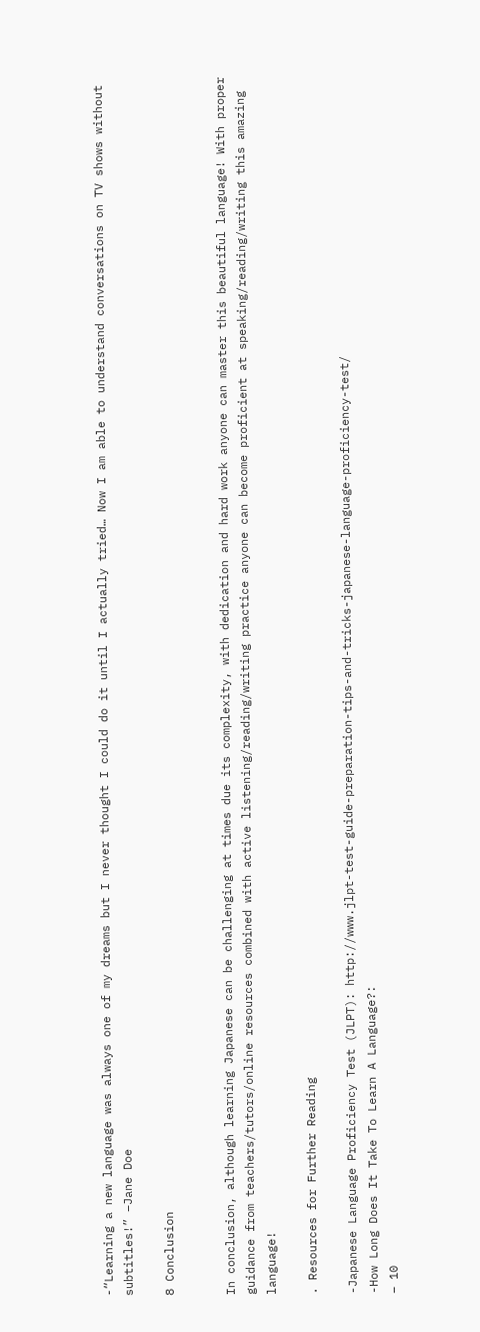-“Learning a new language was always one of my dreams but I never thought I could do it until I actually tried… Now I am able to understand conversations on TV shows without subtitles!” –Jane Doe

8 Conclusion


In conclusion, although learning Japanese can be challenging at times due its complexity, with dedication and hard work anyone can master this beautiful language! With proper guidance from teachers/tutors/online resources combined with active listening/reading/writing practice anyone can become proficient at speaking/reading/writing this amazing language!

. Resources for Further Reading

-Japanese Language Proficiency Test (JLPT): http://www.jlpt-test-guide-preparation-tips-and-tricks-japanese-language-proficiency-test/
-How Long Does It Take To Learn A Language?:
– 10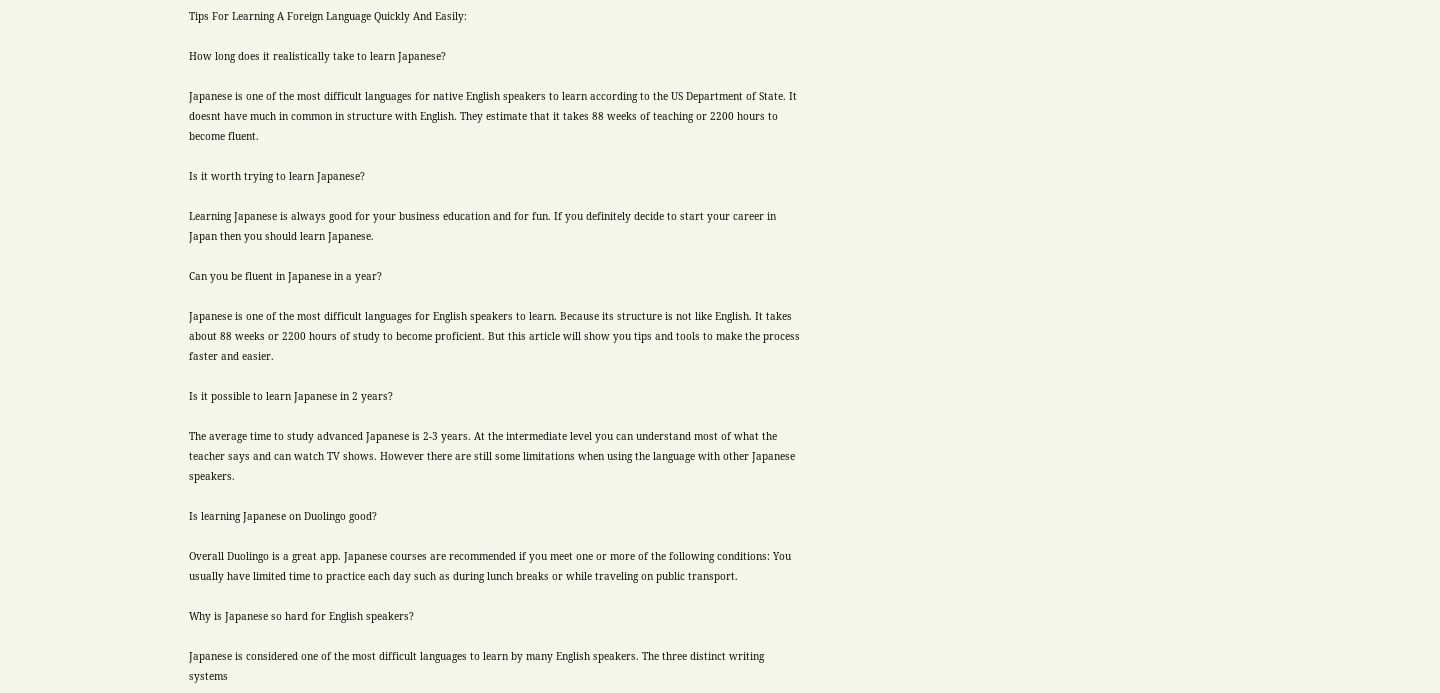Tips For Learning A Foreign Language Quickly And Easily:

How long does it realistically take to learn Japanese?

Japanese is one of the most difficult languages for native English speakers to learn according to the US Department of State. It doesnt have much in common in structure with English. They estimate that it takes 88 weeks of teaching or 2200 hours to become fluent.

Is it worth trying to learn Japanese?

Learning Japanese is always good for your business education and for fun. If you definitely decide to start your career in Japan then you should learn Japanese.

Can you be fluent in Japanese in a year?

Japanese is one of the most difficult languages for English speakers to learn. Because its structure is not like English. It takes about 88 weeks or 2200 hours of study to become proficient. But this article will show you tips and tools to make the process faster and easier.

Is it possible to learn Japanese in 2 years?

The average time to study advanced Japanese is 2-3 years. At the intermediate level you can understand most of what the teacher says and can watch TV shows. However there are still some limitations when using the language with other Japanese speakers.

Is learning Japanese on Duolingo good?

Overall Duolingo is a great app. Japanese courses are recommended if you meet one or more of the following conditions: You usually have limited time to practice each day such as during lunch breaks or while traveling on public transport.

Why is Japanese so hard for English speakers?

Japanese is considered one of the most difficult languages to learn by many English speakers. The three distinct writing systems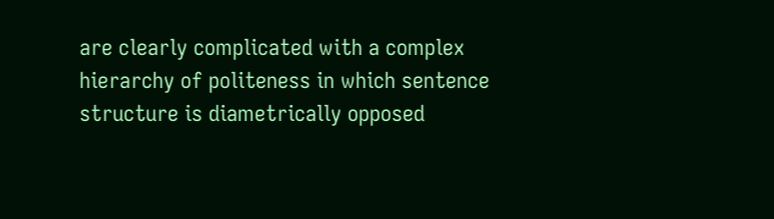are clearly complicated with a complex hierarchy of politeness in which sentence structure is diametrically opposed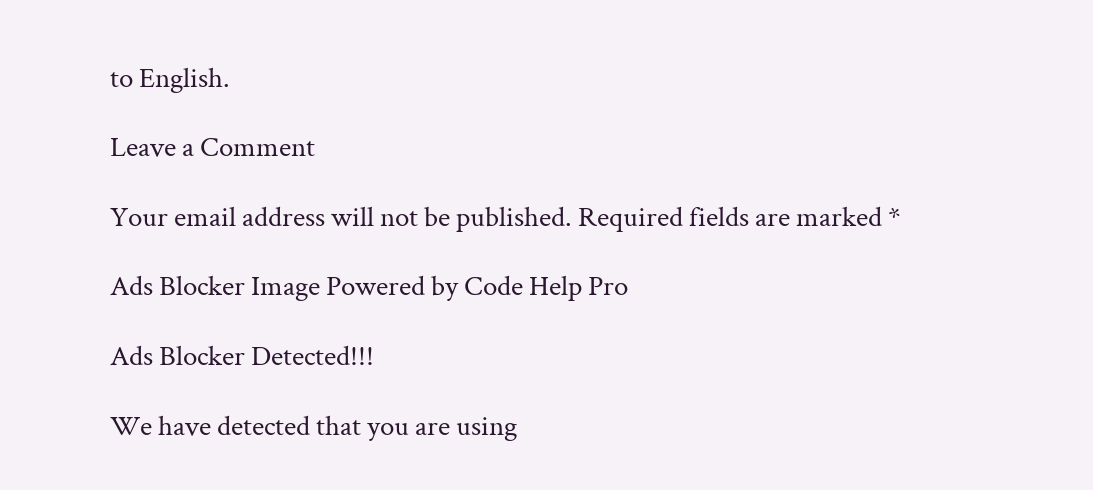to English.

Leave a Comment

Your email address will not be published. Required fields are marked *

Ads Blocker Image Powered by Code Help Pro

Ads Blocker Detected!!!

We have detected that you are using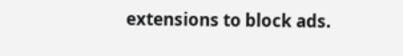extensions to block ads.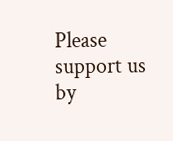Please support us by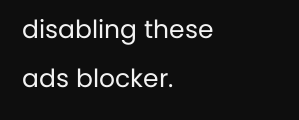disabling these ads blocker.